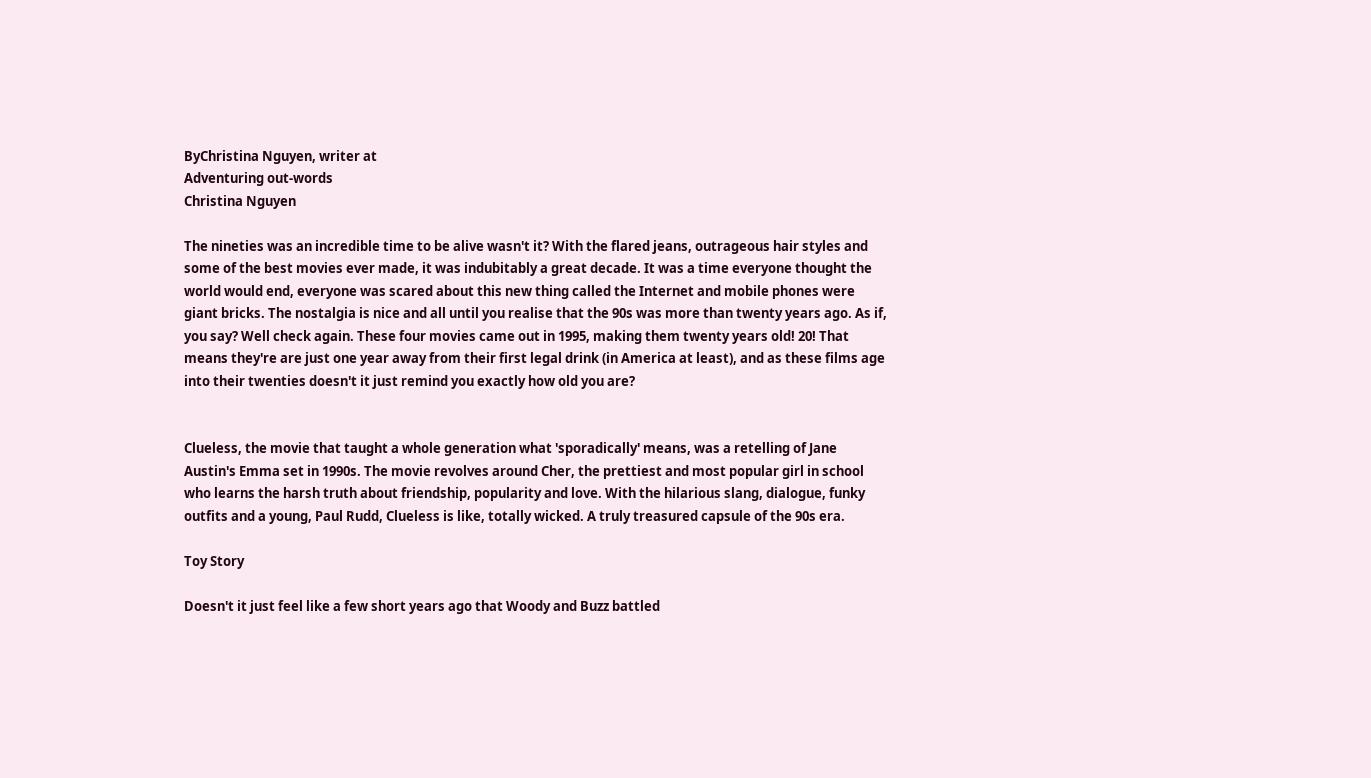ByChristina Nguyen, writer at
Adventuring out-words
Christina Nguyen

The nineties was an incredible time to be alive wasn't it? With the flared jeans, outrageous hair styles and some of the best movies ever made, it was indubitably a great decade. It was a time everyone thought the world would end, everyone was scared about this new thing called the Internet and mobile phones were giant bricks. The nostalgia is nice and all until you realise that the 90s was more than twenty years ago. As if, you say? Well check again. These four movies came out in 1995, making them twenty years old! 20! That means they're are just one year away from their first legal drink (in America at least), and as these films age into their twenties doesn't it just remind you exactly how old you are?


Clueless, the movie that taught a whole generation what 'sporadically' means, was a retelling of Jane Austin's Emma set in 1990s. The movie revolves around Cher, the prettiest and most popular girl in school who learns the harsh truth about friendship, popularity and love. With the hilarious slang, dialogue, funky outfits and a young, Paul Rudd, Clueless is like, totally wicked. A truly treasured capsule of the 90s era.

Toy Story

Doesn't it just feel like a few short years ago that Woody and Buzz battled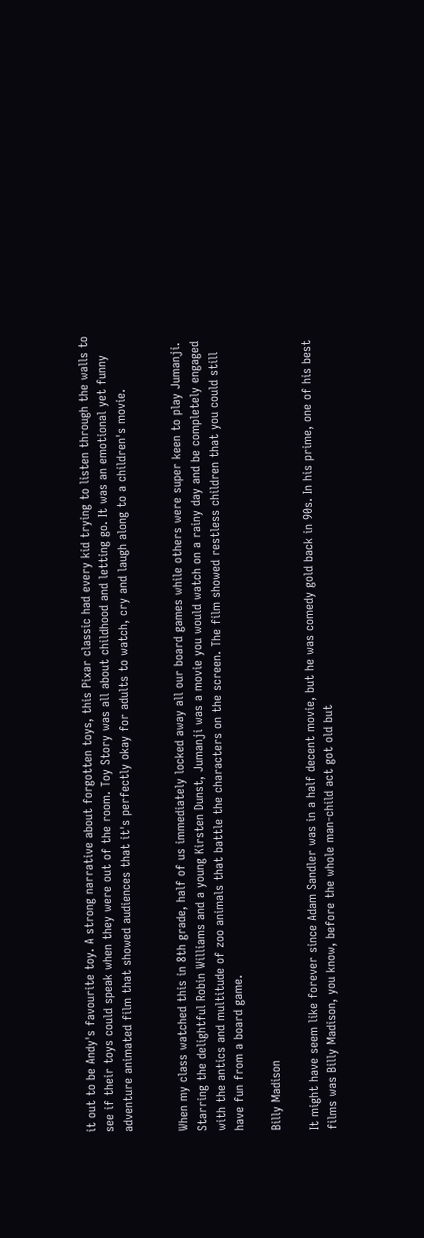it out to be Andy's favourite toy. A strong narrative about forgotten toys, this Pixar classic had every kid trying to listen through the walls to see if their toys could speak when they were out of the room. Toy Story was all about childhood and letting go. It was an emotional yet funny adventure animated film that showed audiences that it's perfectly okay for adults to watch, cry and laugh along to a children's movie.


When my class watched this in 8th grade, half of us immediately locked away all our board games while others were super keen to play Jumanji. Starring the delightful Robin Williams and a young Kirsten Dunst, Jumanji was a movie you would watch on a rainy day and be completely engaged with the antics and multitude of zoo animals that battle the characters on the screen. The film showed restless children that you could still have fun from a board game.

Billy Madison

It might have seem like forever since Adam Sandler was in a half decent movie, but he was comedy gold back in 90s. In his prime, one of his best films was Billy Madison, you know, before the whole man-child act got old but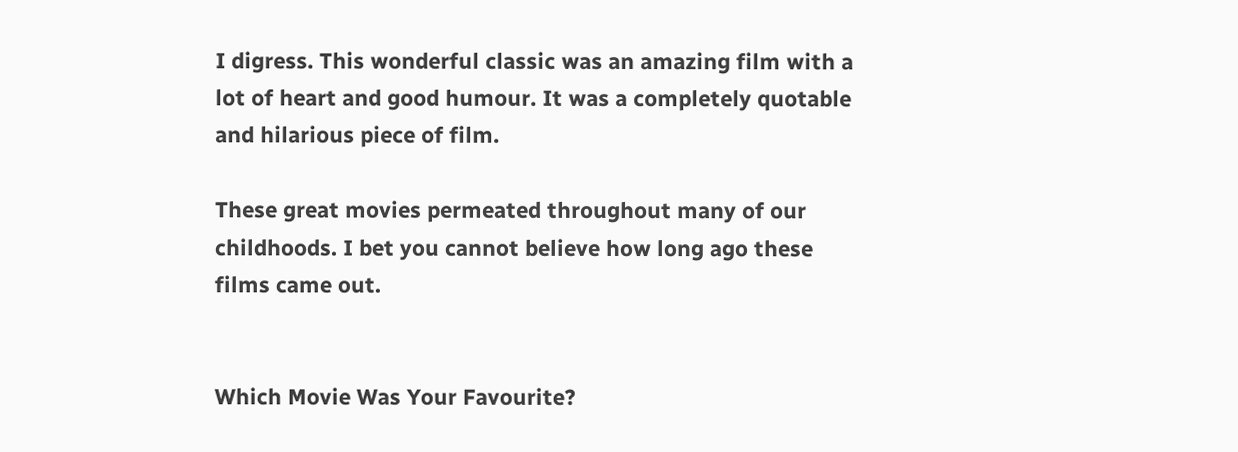I digress. This wonderful classic was an amazing film with a lot of heart and good humour. It was a completely quotable and hilarious piece of film.

These great movies permeated throughout many of our childhoods. I bet you cannot believe how long ago these films came out.


Which Movie Was Your Favourite?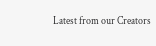Latest from our Creators